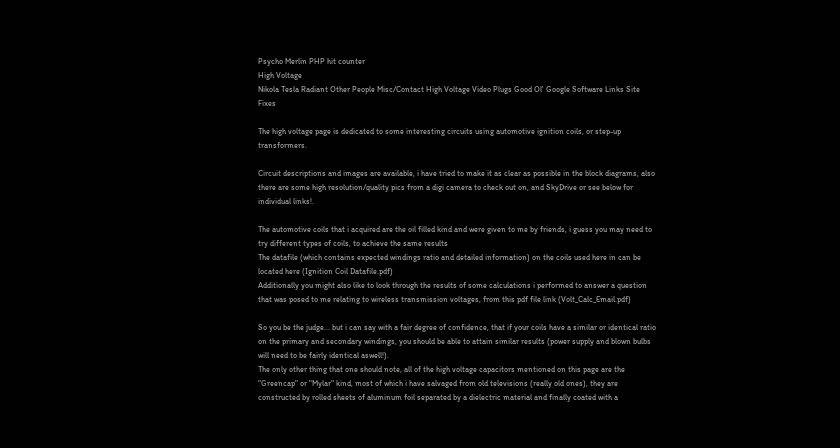Psycho Merlin PHP hit counter
High Voltage
Nikola Tesla Radiant Other People Misc/Contact High Voltage Video Plugs Good Ol' Google Software Links Site Fixes

The high voltage page is dedicated to some interesting circuits using automotive ignition coils, or step-up transformers.

Circuit descriptions and images are available, i have tried to make it as clear as possible in the block diagrams, also there are some high resolution/quality pics from a digi camera to check out on, and SkyDrive or see below for individual links!.

The automotive coils that i acquired are the oil filled kind and were given to me by friends, i guess you may need to try different types of coils, to achieve the same results
The datafile (which contains expected windings ratio and detailed information) on the coils used here in can be located here (Ignition Coil Datafile.pdf)
Additionally you might also like to look through the results of some calculations i performed to answer a question that was posed to me relating to wireless transmission voltages, from this pdf file link (Volt_Calc_Email.pdf)

So you be the judge... but i can say with a fair degree of confidence, that if your coils have a similar or identical ratio on the primary and secondary windings, you should be able to attain similar results (power supply and blown bulbs will need to be fairly identical aswell!).
The only other thing that one should note, all of the high voltage capacitors mentioned on this page are the "Greencap" or "Mylar" kind, most of which i have salvaged from old televisions (really old ones), they are constructed by rolled sheets of aluminum foil separated by a dielectric material and finally coated with a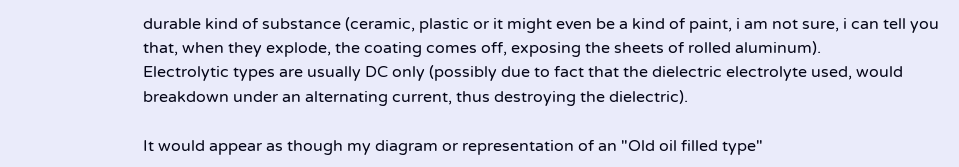durable kind of substance (ceramic, plastic or it might even be a kind of paint, i am not sure, i can tell you that, when they explode, the coating comes off, exposing the sheets of rolled aluminum).
Electrolytic types are usually DC only (possibly due to fact that the dielectric electrolyte used, would breakdown under an alternating current, thus destroying the dielectric).

It would appear as though my diagram or representation of an "Old oil filled type"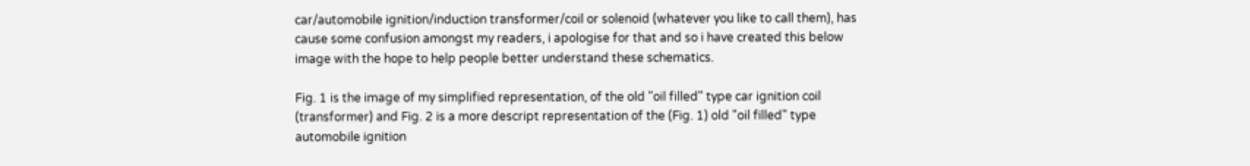car/automobile ignition/induction transformer/coil or solenoid (whatever you like to call them), has cause some confusion amongst my readers, i apologise for that and so i have created this below image with the hope to help people better understand these schematics.

Fig. 1 is the image of my simplified representation, of the old "oil filled" type car ignition coil (transformer) and Fig. 2 is a more descript representation of the (Fig. 1) old "oil filled" type automobile ignition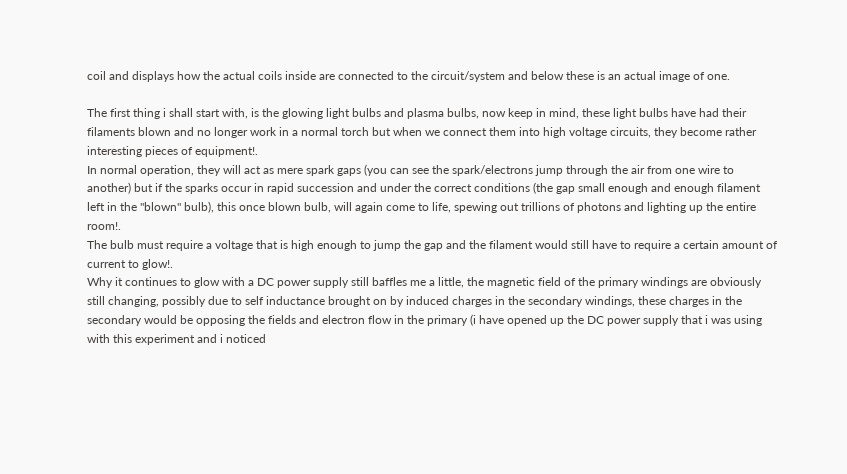coil and displays how the actual coils inside are connected to the circuit/system and below these is an actual image of one.

The first thing i shall start with, is the glowing light bulbs and plasma bulbs, now keep in mind, these light bulbs have had their filaments blown and no longer work in a normal torch but when we connect them into high voltage circuits, they become rather interesting pieces of equipment!.
In normal operation, they will act as mere spark gaps (you can see the spark/electrons jump through the air from one wire to another) but if the sparks occur in rapid succession and under the correct conditions (the gap small enough and enough filament left in the "blown" bulb), this once blown bulb, will again come to life, spewing out trillions of photons and lighting up the entire room!.
The bulb must require a voltage that is high enough to jump the gap and the filament would still have to require a certain amount of current to glow!.
Why it continues to glow with a DC power supply still baffles me a little, the magnetic field of the primary windings are obviously still changing, possibly due to self inductance brought on by induced charges in the secondary windings, these charges in the secondary would be opposing the fields and electron flow in the primary (i have opened up the DC power supply that i was using with this experiment and i noticed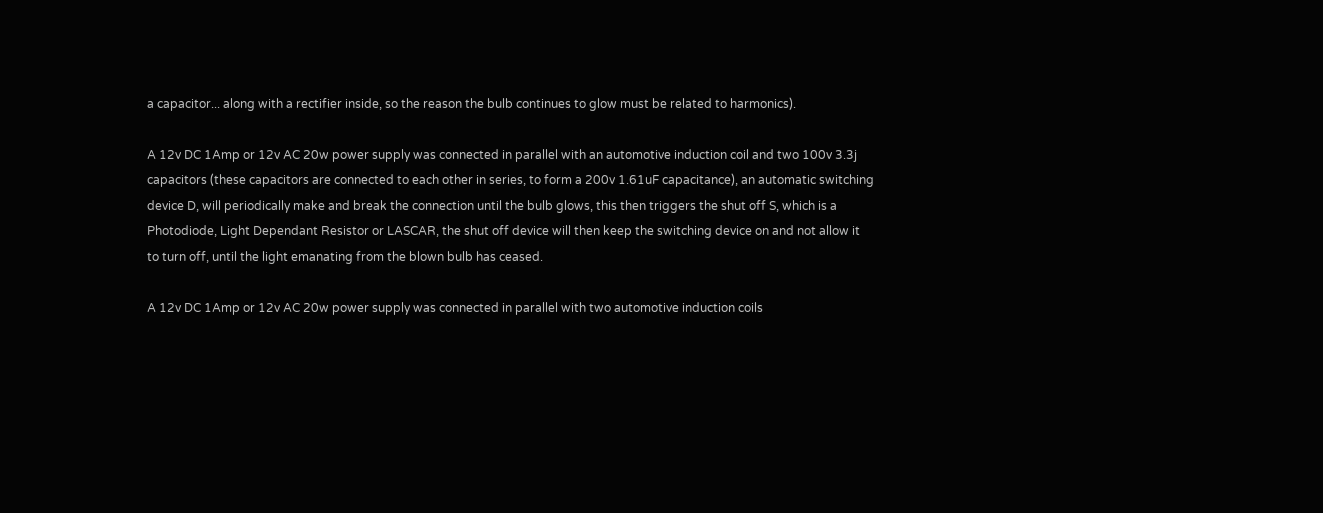a capacitor... along with a rectifier inside, so the reason the bulb continues to glow must be related to harmonics).

A 12v DC 1Amp or 12v AC 20w power supply was connected in parallel with an automotive induction coil and two 100v 3.3j capacitors (these capacitors are connected to each other in series, to form a 200v 1.61uF capacitance), an automatic switching device D, will periodically make and break the connection until the bulb glows, this then triggers the shut off S, which is a Photodiode, Light Dependant Resistor or LASCAR, the shut off device will then keep the switching device on and not allow it to turn off, until the light emanating from the blown bulb has ceased.

A 12v DC 1Amp or 12v AC 20w power supply was connected in parallel with two automotive induction coils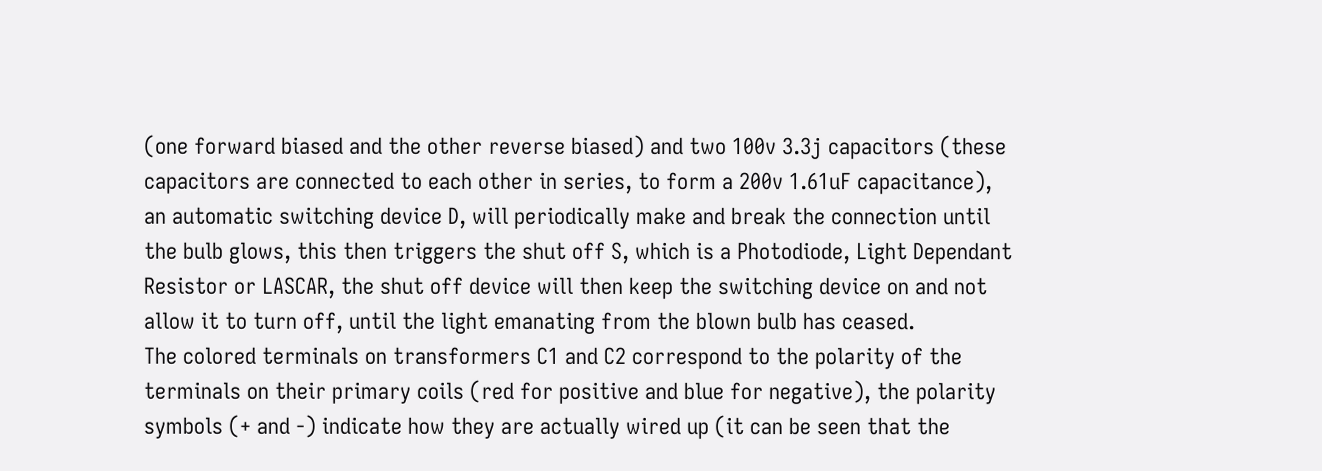(one forward biased and the other reverse biased) and two 100v 3.3j capacitors (these capacitors are connected to each other in series, to form a 200v 1.61uF capacitance), an automatic switching device D, will periodically make and break the connection until the bulb glows, this then triggers the shut off S, which is a Photodiode, Light Dependant Resistor or LASCAR, the shut off device will then keep the switching device on and not allow it to turn off, until the light emanating from the blown bulb has ceased.
The colored terminals on transformers C1 and C2 correspond to the polarity of the terminals on their primary coils (red for positive and blue for negative), the polarity symbols (+ and -) indicate how they are actually wired up (it can be seen that the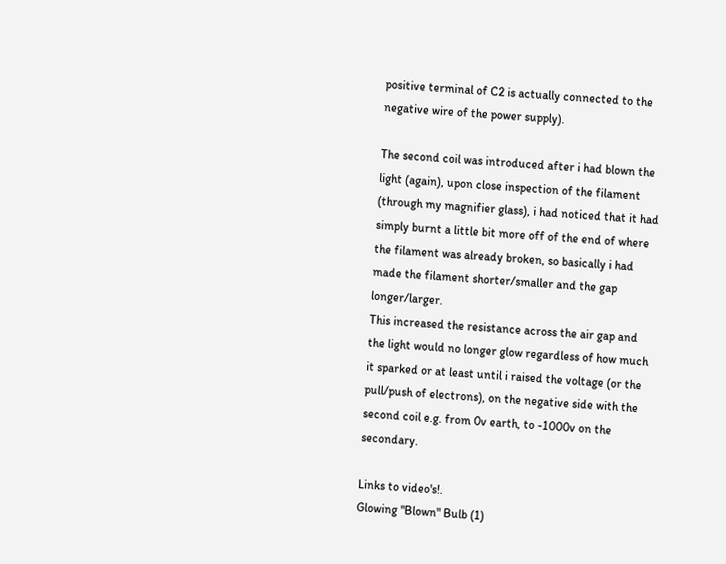positive terminal of C2 is actually connected to the negative wire of the power supply).

The second coil was introduced after i had blown the light (again), upon close inspection of the filament (through my magnifier glass), i had noticed that it had simply burnt a little bit more off of the end of where the filament was already broken, so basically i had made the filament shorter/smaller and the gap longer/larger.
This increased the resistance across the air gap and the light would no longer glow regardless of how much it sparked or at least until i raised the voltage (or the pull/push of electrons), on the negative side with the second coil e.g. from 0v earth, to -1000v on the secondary.

Links to video's!.
Glowing "Blown" Bulb (1)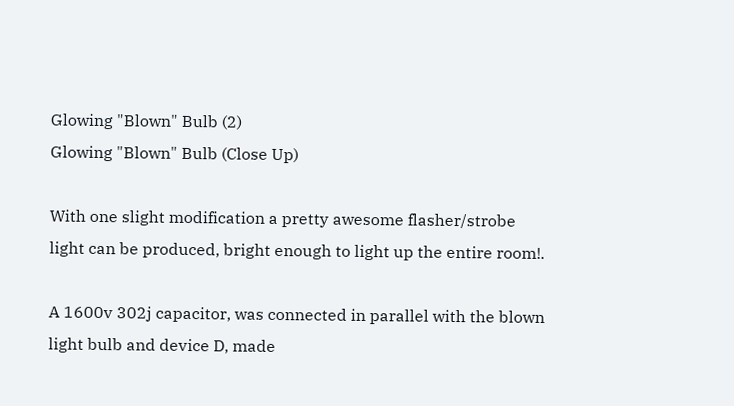Glowing "Blown" Bulb (2)
Glowing "Blown" Bulb (Close Up)

With one slight modification a pretty awesome flasher/strobe light can be produced, bright enough to light up the entire room!.

A 1600v 302j capacitor, was connected in parallel with the blown light bulb and device D, made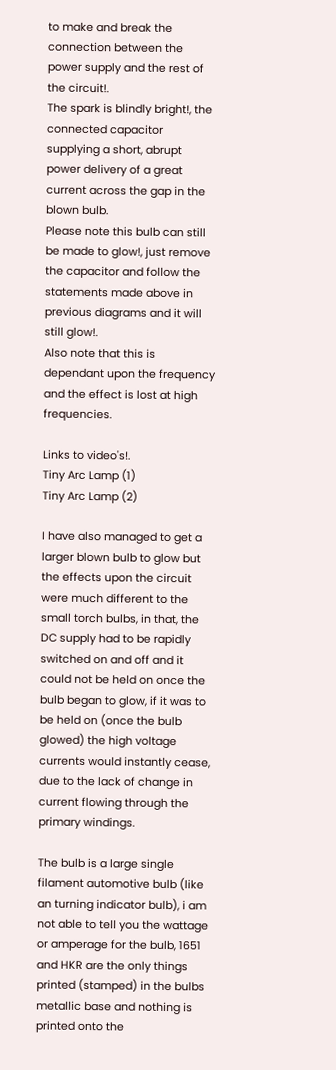to make and break the connection between the power supply and the rest of the circuit!.
The spark is blindly bright!, the connected capacitor supplying a short, abrupt power delivery of a great current across the gap in the blown bulb.
Please note this bulb can still be made to glow!, just remove the capacitor and follow the statements made above in previous diagrams and it will still glow!.
Also note that this is dependant upon the frequency and the effect is lost at high frequencies.

Links to video's!.
Tiny Arc Lamp (1)
Tiny Arc Lamp (2)

I have also managed to get a larger blown bulb to glow but the effects upon the circuit were much different to the small torch bulbs, in that, the DC supply had to be rapidly switched on and off and it could not be held on once the bulb began to glow, if it was to be held on (once the bulb glowed) the high voltage currents would instantly cease, due to the lack of change in current flowing through the primary windings.

The bulb is a large single filament automotive bulb (like an turning indicator bulb), i am not able to tell you the wattage or amperage for the bulb, 1651 and HKR are the only things printed (stamped) in the bulbs metallic base and nothing is printed onto the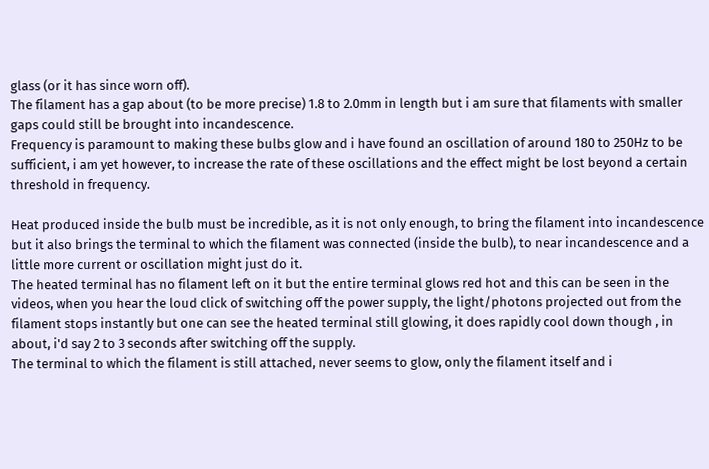glass (or it has since worn off).
The filament has a gap about (to be more precise) 1.8 to 2.0mm in length but i am sure that filaments with smaller gaps could still be brought into incandescence.
Frequency is paramount to making these bulbs glow and i have found an oscillation of around 180 to 250Hz to be sufficient, i am yet however, to increase the rate of these oscillations and the effect might be lost beyond a certain threshold in frequency.

Heat produced inside the bulb must be incredible, as it is not only enough, to bring the filament into incandescence but it also brings the terminal to which the filament was connected (inside the bulb), to near incandescence and a little more current or oscillation might just do it.
The heated terminal has no filament left on it but the entire terminal glows red hot and this can be seen in the videos, when you hear the loud click of switching off the power supply, the light/photons projected out from the filament stops instantly but one can see the heated terminal still glowing, it does rapidly cool down though , in about, i'd say 2 to 3 seconds after switching off the supply.
The terminal to which the filament is still attached, never seems to glow, only the filament itself and i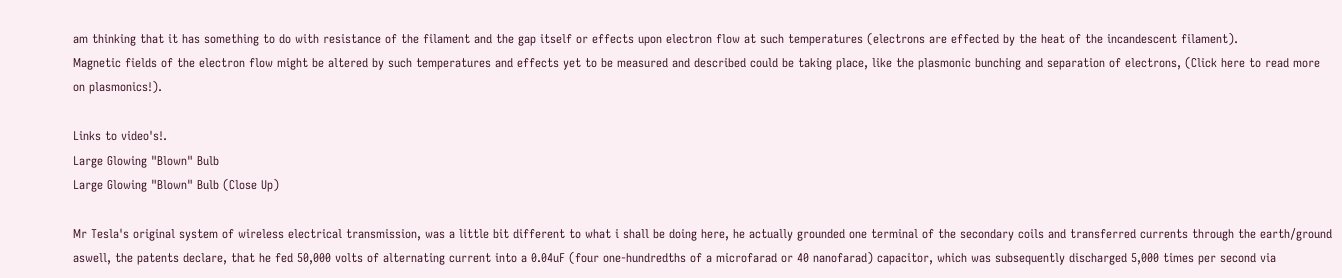am thinking that it has something to do with resistance of the filament and the gap itself or effects upon electron flow at such temperatures (electrons are effected by the heat of the incandescent filament).
Magnetic fields of the electron flow might be altered by such temperatures and effects yet to be measured and described could be taking place, like the plasmonic bunching and separation of electrons, (Click here to read more on plasmonics!).

Links to video's!.
Large Glowing "Blown" Bulb
Large Glowing "Blown" Bulb (Close Up)

Mr Tesla's original system of wireless electrical transmission, was a little bit different to what i shall be doing here, he actually grounded one terminal of the secondary coils and transferred currents through the earth/ground aswell, the patents declare, that he fed 50,000 volts of alternating current into a 0.04uF (four one-hundredths of a microfarad or 40 nanofarad) capacitor, which was subsequently discharged 5,000 times per second via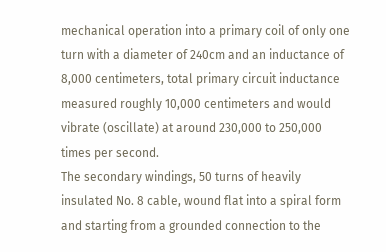mechanical operation into a primary coil of only one turn with a diameter of 240cm and an inductance of 8,000 centimeters, total primary circuit inductance measured roughly 10,000 centimeters and would vibrate (oscillate) at around 230,000 to 250,000 times per second.
The secondary windings, 50 turns of heavily insulated No. 8 cable, wound flat into a spiral form and starting from a grounded connection to the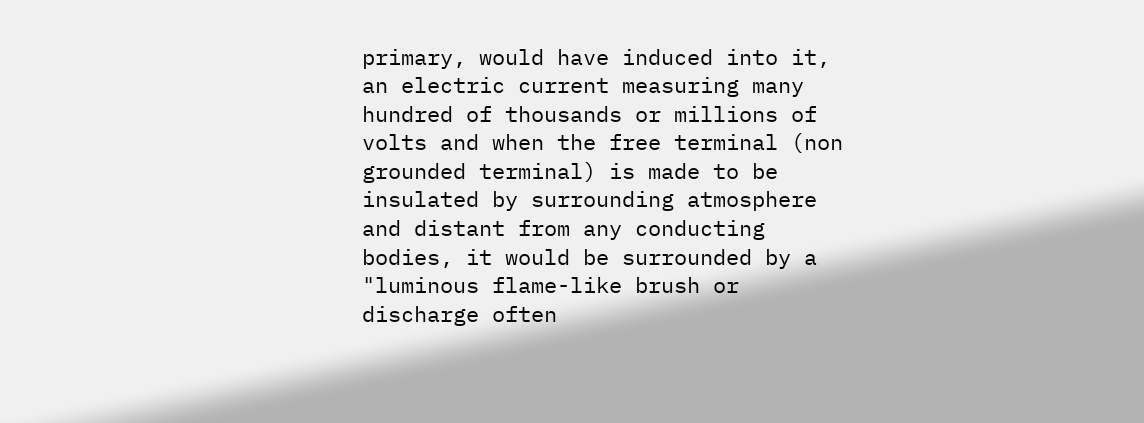primary, would have induced into it, an electric current measuring many hundred of thousands or millions of volts and when the free terminal (non grounded terminal) is made to be insulated by surrounding atmosphere and distant from any conducting bodies, it would be surrounded by a "luminous flame-like brush or discharge often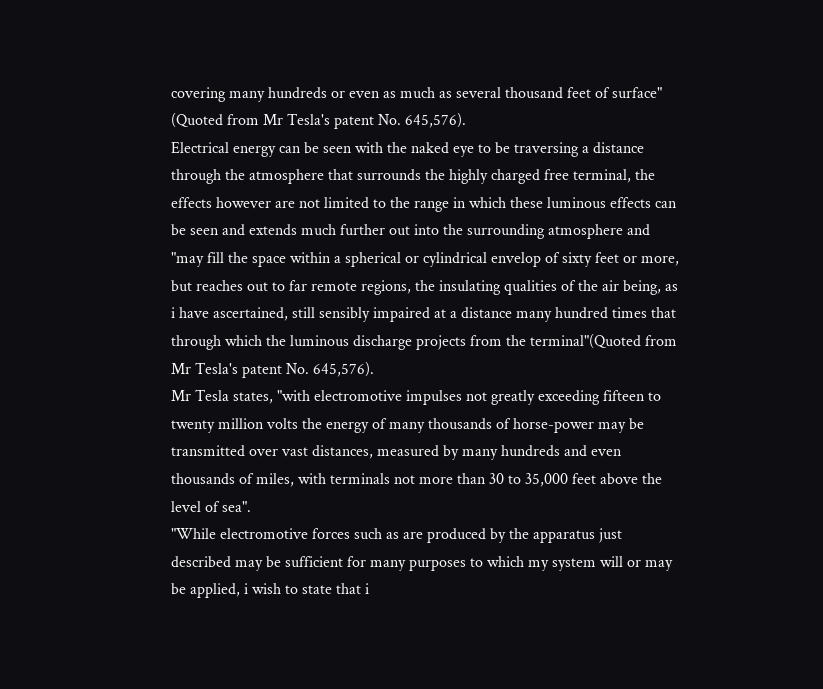covering many hundreds or even as much as several thousand feet of surface" (Quoted from Mr Tesla's patent No. 645,576).
Electrical energy can be seen with the naked eye to be traversing a distance through the atmosphere that surrounds the highly charged free terminal, the effects however are not limited to the range in which these luminous effects can be seen and extends much further out into the surrounding atmosphere and "may fill the space within a spherical or cylindrical envelop of sixty feet or more, but reaches out to far remote regions, the insulating qualities of the air being, as i have ascertained, still sensibly impaired at a distance many hundred times that through which the luminous discharge projects from the terminal"(Quoted from Mr Tesla's patent No. 645,576).
Mr Tesla states, "with electromotive impulses not greatly exceeding fifteen to twenty million volts the energy of many thousands of horse-power may be transmitted over vast distances, measured by many hundreds and even thousands of miles, with terminals not more than 30 to 35,000 feet above the level of sea".
"While electromotive forces such as are produced by the apparatus just described may be sufficient for many purposes to which my system will or may be applied, i wish to state that i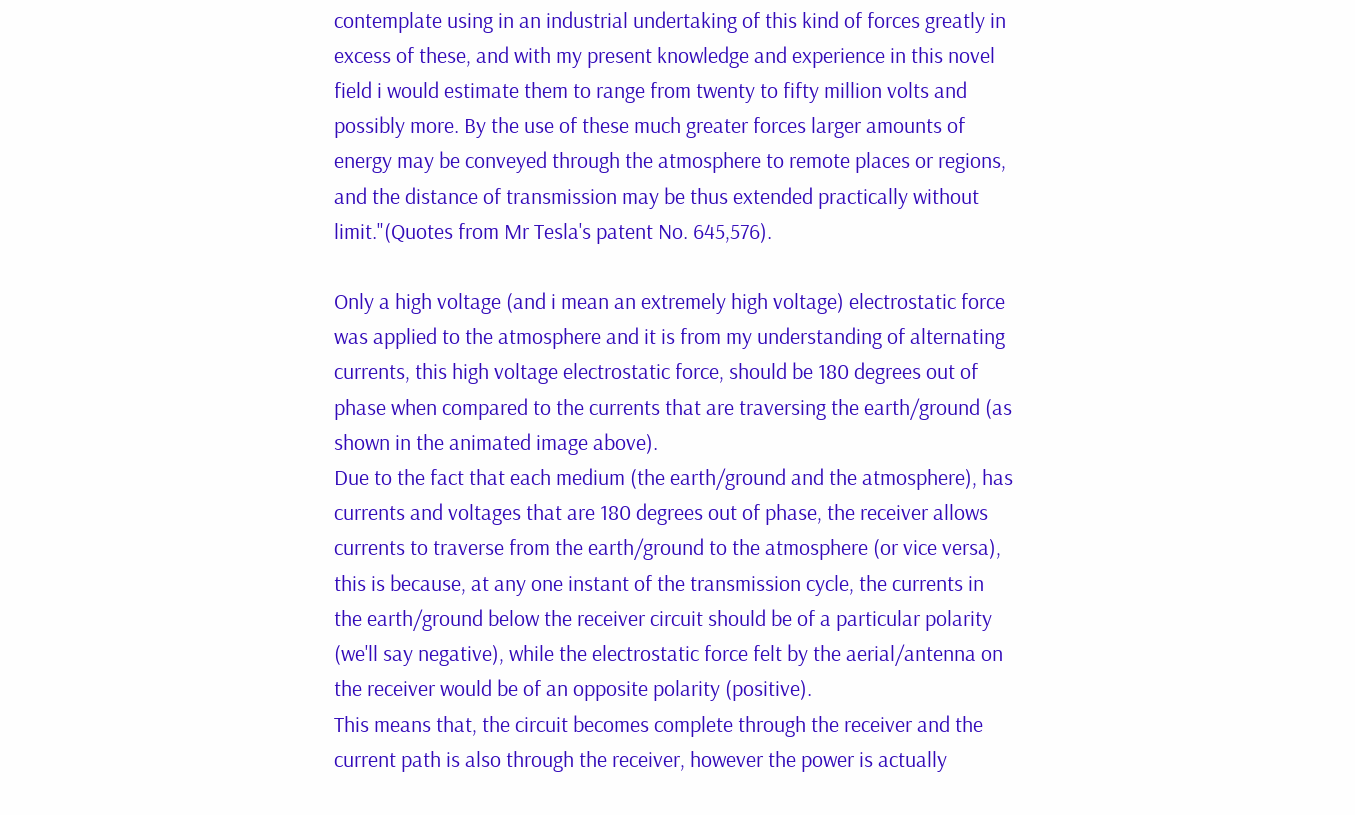contemplate using in an industrial undertaking of this kind of forces greatly in excess of these, and with my present knowledge and experience in this novel field i would estimate them to range from twenty to fifty million volts and possibly more. By the use of these much greater forces larger amounts of energy may be conveyed through the atmosphere to remote places or regions, and the distance of transmission may be thus extended practically without limit."(Quotes from Mr Tesla's patent No. 645,576).

Only a high voltage (and i mean an extremely high voltage) electrostatic force was applied to the atmosphere and it is from my understanding of alternating currents, this high voltage electrostatic force, should be 180 degrees out of phase when compared to the currents that are traversing the earth/ground (as shown in the animated image above).
Due to the fact that each medium (the earth/ground and the atmosphere), has currents and voltages that are 180 degrees out of phase, the receiver allows currents to traverse from the earth/ground to the atmosphere (or vice versa), this is because, at any one instant of the transmission cycle, the currents in the earth/ground below the receiver circuit should be of a particular polarity (we'll say negative), while the electrostatic force felt by the aerial/antenna on the receiver would be of an opposite polarity (positive).
This means that, the circuit becomes complete through the receiver and the current path is also through the receiver, however the power is actually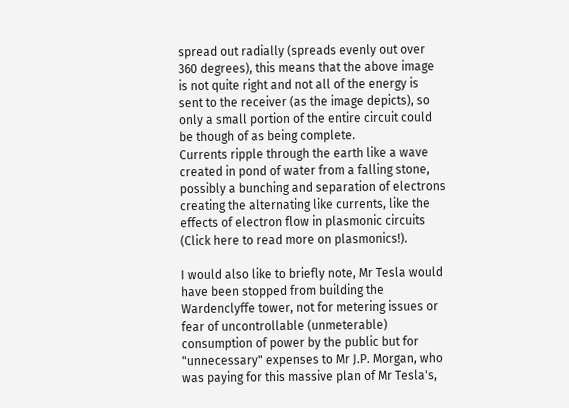spread out radially (spreads evenly out over 360 degrees), this means that the above image is not quite right and not all of the energy is sent to the receiver (as the image depicts), so only a small portion of the entire circuit could be though of as being complete.
Currents ripple through the earth like a wave created in pond of water from a falling stone, possibly a bunching and separation of electrons creating the alternating like currents, like the effects of electron flow in plasmonic circuits (Click here to read more on plasmonics!).

I would also like to briefly note, Mr Tesla would have been stopped from building the Wardenclyffe tower, not for metering issues or fear of uncontrollable (unmeterable) consumption of power by the public but for "unnecessary" expenses to Mr J.P. Morgan, who was paying for this massive plan of Mr Tesla's,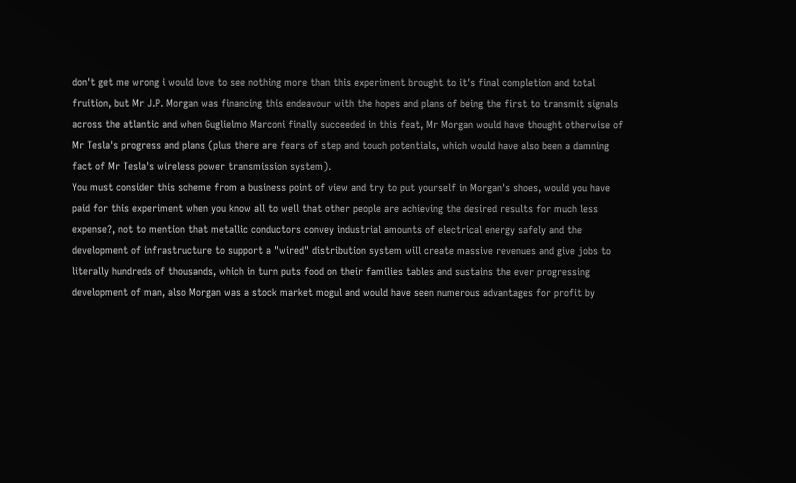don't get me wrong i would love to see nothing more than this experiment brought to it's final completion and total fruition, but Mr J.P. Morgan was financing this endeavour with the hopes and plans of being the first to transmit signals across the atlantic and when Guglielmo Marconi finally succeeded in this feat, Mr Morgan would have thought otherwise of Mr Tesla's progress and plans (plus there are fears of step and touch potentials, which would have also been a damning fact of Mr Tesla's wireless power transmission system).
You must consider this scheme from a business point of view and try to put yourself in Morgan's shoes, would you have paid for this experiment when you know all to well that other people are achieving the desired results for much less expense?, not to mention that metallic conductors convey industrial amounts of electrical energy safely and the development of infrastructure to support a "wired" distribution system will create massive revenues and give jobs to literally hundreds of thousands, which in turn puts food on their families tables and sustains the ever progressing development of man, also Morgan was a stock market mogul and would have seen numerous advantages for profit by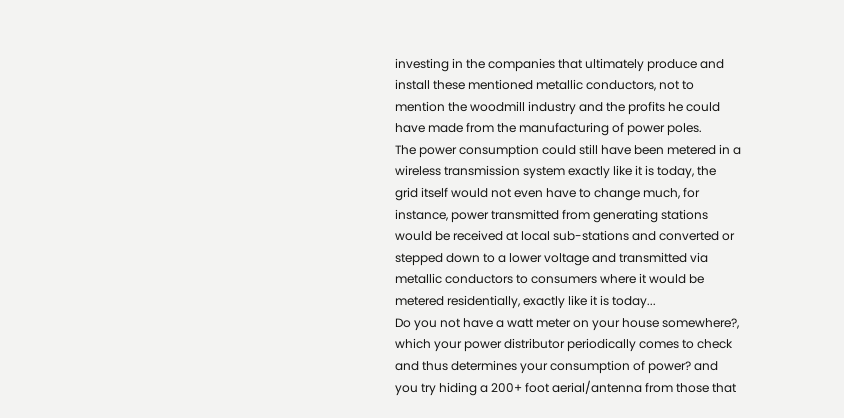investing in the companies that ultimately produce and install these mentioned metallic conductors, not to mention the woodmill industry and the profits he could have made from the manufacturing of power poles.
The power consumption could still have been metered in a wireless transmission system exactly like it is today, the grid itself would not even have to change much, for instance, power transmitted from generating stations would be received at local sub-stations and converted or stepped down to a lower voltage and transmitted via metallic conductors to consumers where it would be metered residentially, exactly like it is today...
Do you not have a watt meter on your house somewhere?, which your power distributor periodically comes to check and thus determines your consumption of power? and you try hiding a 200+ foot aerial/antenna from those that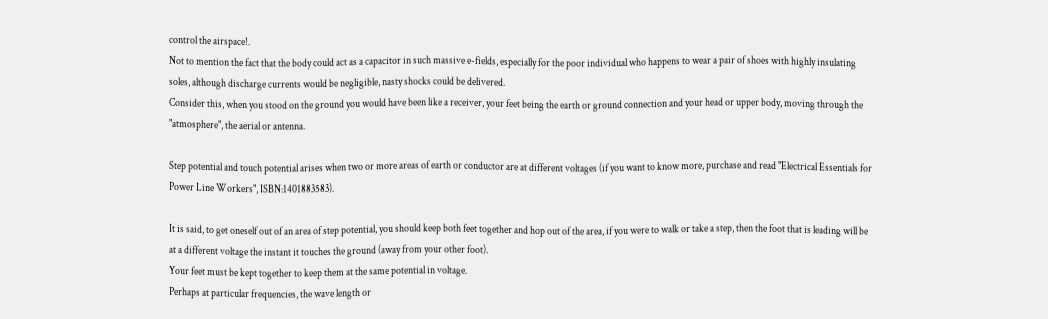control the airspace!.
Not to mention the fact that the body could act as a capacitor in such massive e-fields, especially for the poor individual who happens to wear a pair of shoes with highly insulating soles, although discharge currents would be negligible, nasty shocks could be delivered.
Consider this, when you stood on the ground you would have been like a receiver, your feet being the earth or ground connection and your head or upper body, moving through the "atmosphere", the aerial or antenna.

Step potential and touch potential arises when two or more areas of earth or conductor are at different voltages (if you want to know more, purchase and read "Electrical Essentials for Power Line Workers", ISBN:1401883583).

It is said, to get oneself out of an area of step potential, you should keep both feet together and hop out of the area, if you were to walk or take a step, then the foot that is leading will be at a different voltage the instant it touches the ground (away from your other foot).
Your feet must be kept together to keep them at the same potential in voltage.
Perhaps at particular frequencies, the wave length or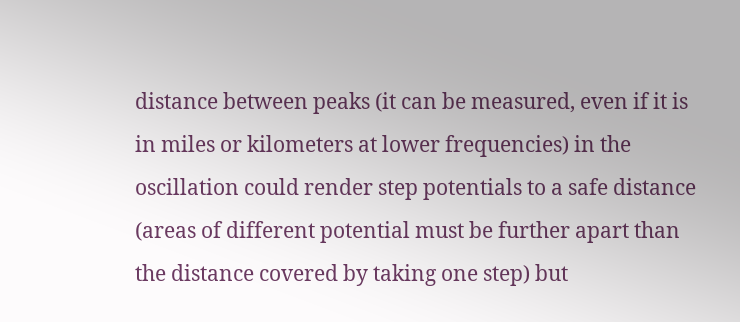distance between peaks (it can be measured, even if it is in miles or kilometers at lower frequencies) in the oscillation could render step potentials to a safe distance (areas of different potential must be further apart than the distance covered by taking one step) but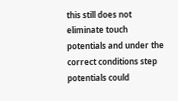this still does not eliminate touch potentials and under the correct conditions step potentials could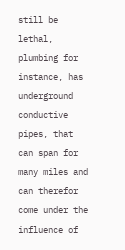still be lethal, plumbing for instance, has underground conductive pipes, that can span for many miles and can therefor come under the influence of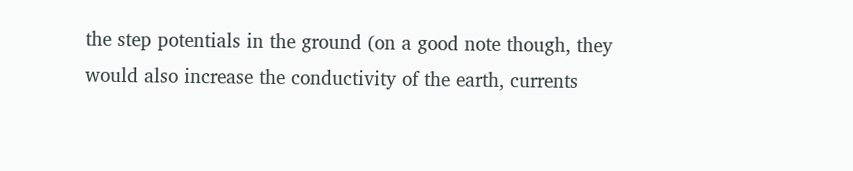the step potentials in the ground (on a good note though, they would also increase the conductivity of the earth, currents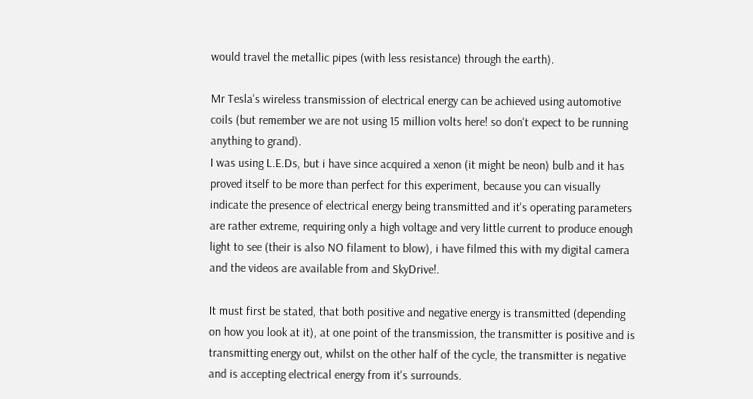would travel the metallic pipes (with less resistance) through the earth).

Mr Tesla's wireless transmission of electrical energy can be achieved using automotive coils (but remember we are not using 15 million volts here! so don't expect to be running anything to grand).
I was using L.E.Ds, but i have since acquired a xenon (it might be neon) bulb and it has proved itself to be more than perfect for this experiment, because you can visually indicate the presence of electrical energy being transmitted and it's operating parameters are rather extreme, requiring only a high voltage and very little current to produce enough light to see (their is also NO filament to blow), i have filmed this with my digital camera and the videos are available from and SkyDrive!.

It must first be stated, that both positive and negative energy is transmitted (depending on how you look at it), at one point of the transmission, the transmitter is positive and is transmitting energy out, whilst on the other half of the cycle, the transmitter is negative and is accepting electrical energy from it's surrounds.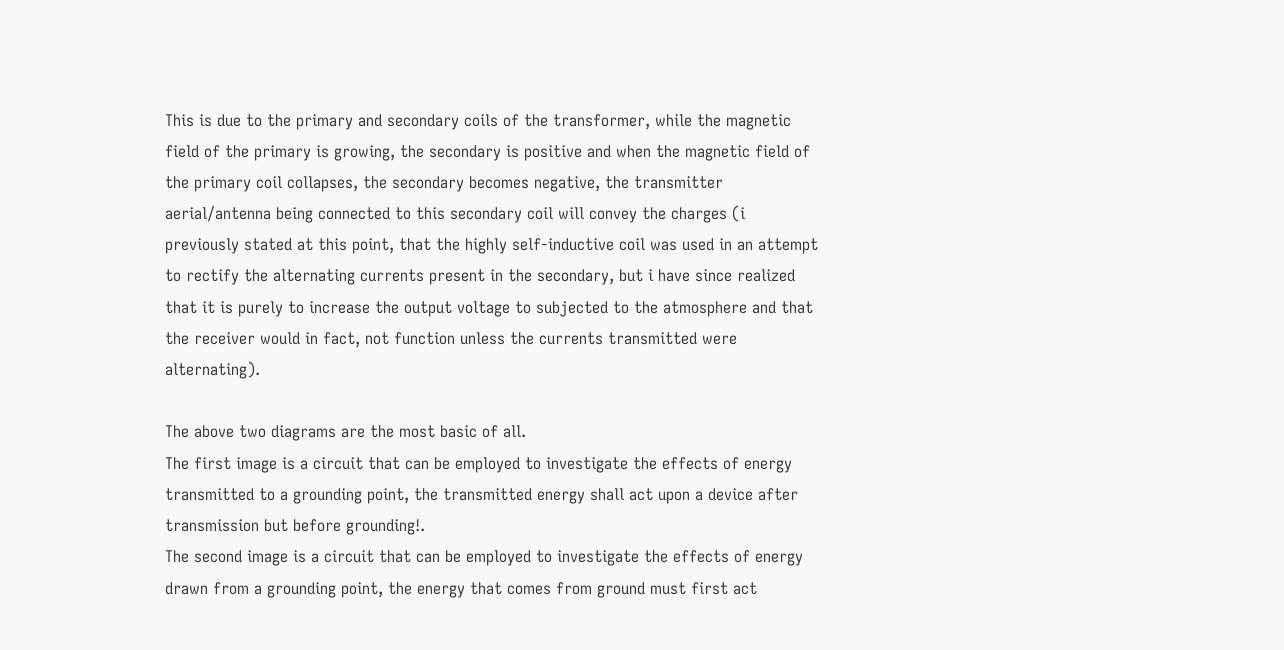This is due to the primary and secondary coils of the transformer, while the magnetic field of the primary is growing, the secondary is positive and when the magnetic field of the primary coil collapses, the secondary becomes negative, the transmitter aerial/antenna being connected to this secondary coil will convey the charges (i previously stated at this point, that the highly self-inductive coil was used in an attempt to rectify the alternating currents present in the secondary, but i have since realized that it is purely to increase the output voltage to subjected to the atmosphere and that the receiver would in fact, not function unless the currents transmitted were alternating).

The above two diagrams are the most basic of all.
The first image is a circuit that can be employed to investigate the effects of energy transmitted to a grounding point, the transmitted energy shall act upon a device after transmission but before grounding!.
The second image is a circuit that can be employed to investigate the effects of energy drawn from a grounding point, the energy that comes from ground must first act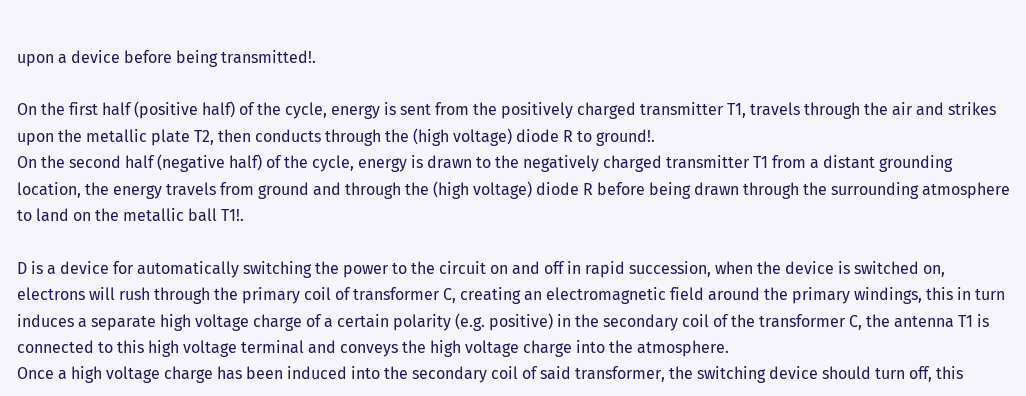upon a device before being transmitted!.

On the first half (positive half) of the cycle, energy is sent from the positively charged transmitter T1, travels through the air and strikes upon the metallic plate T2, then conducts through the (high voltage) diode R to ground!.
On the second half (negative half) of the cycle, energy is drawn to the negatively charged transmitter T1 from a distant grounding location, the energy travels from ground and through the (high voltage) diode R before being drawn through the surrounding atmosphere to land on the metallic ball T1!.

D is a device for automatically switching the power to the circuit on and off in rapid succession, when the device is switched on, electrons will rush through the primary coil of transformer C, creating an electromagnetic field around the primary windings, this in turn induces a separate high voltage charge of a certain polarity (e.g. positive) in the secondary coil of the transformer C, the antenna T1 is connected to this high voltage terminal and conveys the high voltage charge into the atmosphere.
Once a high voltage charge has been induced into the secondary coil of said transformer, the switching device should turn off, this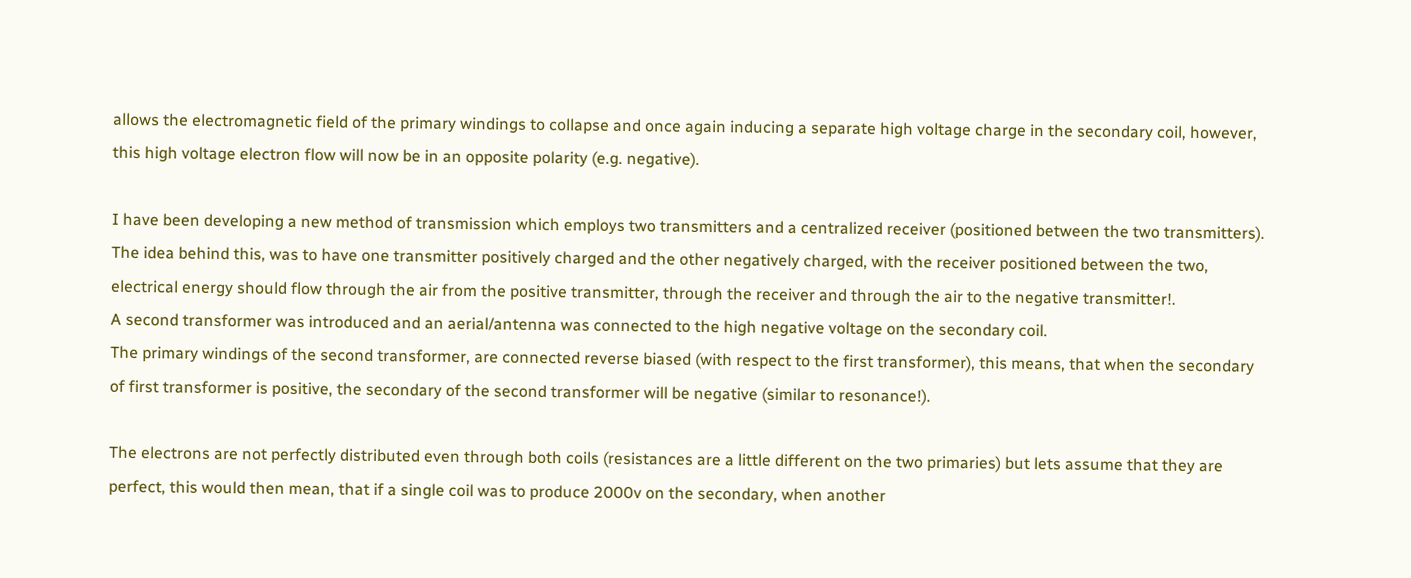allows the electromagnetic field of the primary windings to collapse and once again inducing a separate high voltage charge in the secondary coil, however, this high voltage electron flow will now be in an opposite polarity (e.g. negative).

I have been developing a new method of transmission which employs two transmitters and a centralized receiver (positioned between the two transmitters).
The idea behind this, was to have one transmitter positively charged and the other negatively charged, with the receiver positioned between the two, electrical energy should flow through the air from the positive transmitter, through the receiver and through the air to the negative transmitter!.
A second transformer was introduced and an aerial/antenna was connected to the high negative voltage on the secondary coil.
The primary windings of the second transformer, are connected reverse biased (with respect to the first transformer), this means, that when the secondary of first transformer is positive, the secondary of the second transformer will be negative (similar to resonance!).

The electrons are not perfectly distributed even through both coils (resistances are a little different on the two primaries) but lets assume that they are perfect, this would then mean, that if a single coil was to produce 2000v on the secondary, when another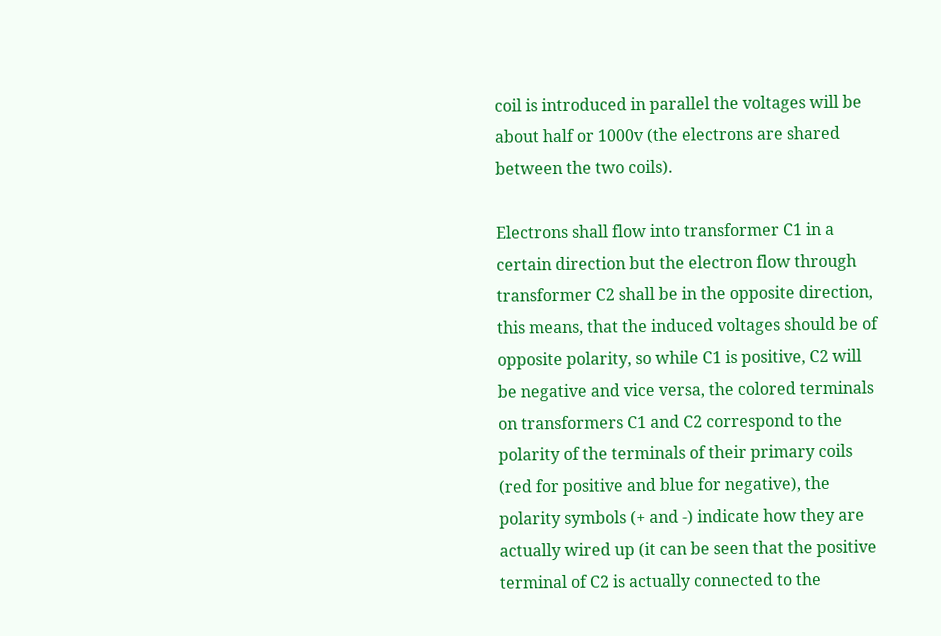coil is introduced in parallel the voltages will be about half or 1000v (the electrons are shared between the two coils).

Electrons shall flow into transformer C1 in a certain direction but the electron flow through transformer C2 shall be in the opposite direction, this means, that the induced voltages should be of opposite polarity, so while C1 is positive, C2 will be negative and vice versa, the colored terminals on transformers C1 and C2 correspond to the polarity of the terminals of their primary coils (red for positive and blue for negative), the polarity symbols (+ and -) indicate how they are actually wired up (it can be seen that the positive terminal of C2 is actually connected to the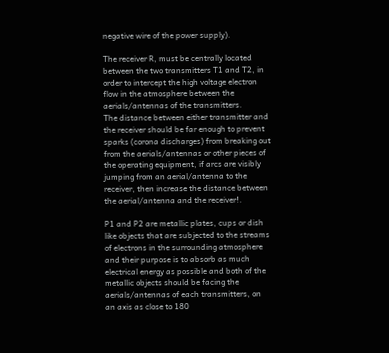negative wire of the power supply).

The receiver R, must be centrally located between the two transmitters T1 and T2, in order to intercept the high voltage electron flow in the atmosphere between the aerials/antennas of the transmitters.
The distance between either transmitter and the receiver should be far enough to prevent sparks (corona discharges) from breaking out from the aerials/antennas or other pieces of the operating equipment, if arcs are visibly jumping from an aerial/antenna to the receiver, then increase the distance between the aerial/antenna and the receiver!.

P1 and P2 are metallic plates, cups or dish like objects that are subjected to the streams of electrons in the surrounding atmosphere and their purpose is to absorb as much electrical energy as possible and both of the metallic objects should be facing the aerials/antennas of each transmitters, on an axis as close to 180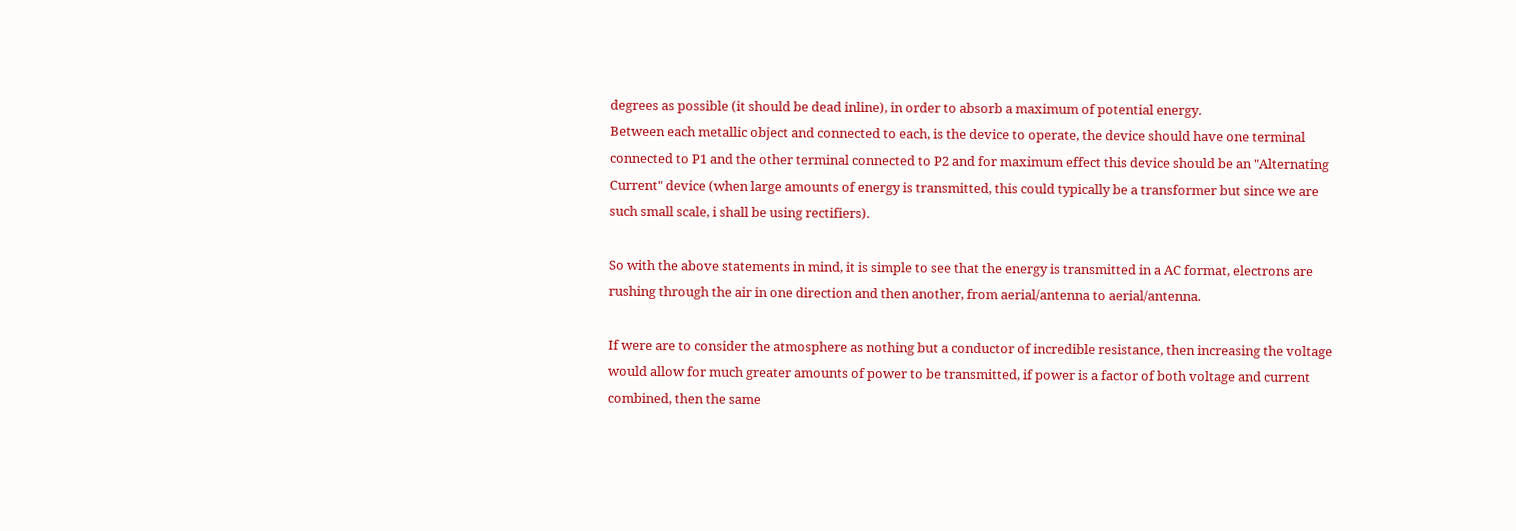degrees as possible (it should be dead inline), in order to absorb a maximum of potential energy.
Between each metallic object and connected to each, is the device to operate, the device should have one terminal connected to P1 and the other terminal connected to P2 and for maximum effect this device should be an "Alternating Current" device (when large amounts of energy is transmitted, this could typically be a transformer but since we are such small scale, i shall be using rectifiers).

So with the above statements in mind, it is simple to see that the energy is transmitted in a AC format, electrons are rushing through the air in one direction and then another, from aerial/antenna to aerial/antenna.

If were are to consider the atmosphere as nothing but a conductor of incredible resistance, then increasing the voltage would allow for much greater amounts of power to be transmitted, if power is a factor of both voltage and current combined, then the same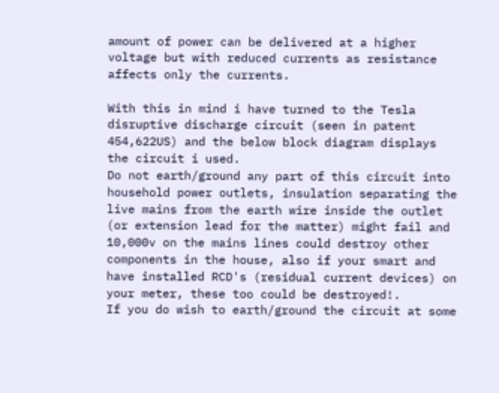amount of power can be delivered at a higher voltage but with reduced currents as resistance affects only the currents.

With this in mind i have turned to the Tesla disruptive discharge circuit (seen in patent 454,622US) and the below block diagram displays the circuit i used.
Do not earth/ground any part of this circuit into household power outlets, insulation separating the live mains from the earth wire inside the outlet (or extension lead for the matter) might fail and 10,000v on the mains lines could destroy other components in the house, also if your smart and have installed RCD's (residual current devices) on your meter, these too could be destroyed!.
If you do wish to earth/ground the circuit at some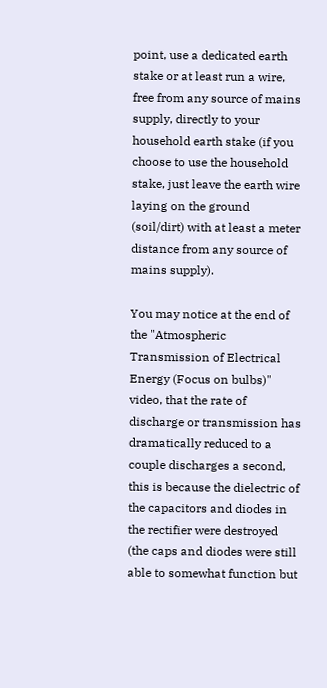point, use a dedicated earth stake or at least run a wire, free from any source of mains supply, directly to your household earth stake (if you choose to use the household stake, just leave the earth wire laying on the ground (soil/dirt) with at least a meter distance from any source of mains supply).

You may notice at the end of the "Atmospheric Transmission of Electrical Energy (Focus on bulbs)" video, that the rate of discharge or transmission has dramatically reduced to a couple discharges a second, this is because the dielectric of the capacitors and diodes in the rectifier were destroyed (the caps and diodes were still able to somewhat function but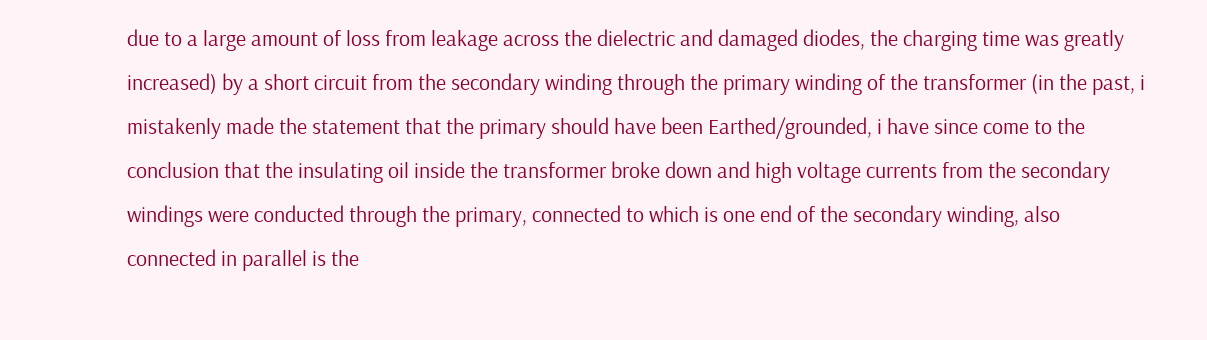due to a large amount of loss from leakage across the dielectric and damaged diodes, the charging time was greatly increased) by a short circuit from the secondary winding through the primary winding of the transformer (in the past, i mistakenly made the statement that the primary should have been Earthed/grounded, i have since come to the conclusion that the insulating oil inside the transformer broke down and high voltage currents from the secondary windings were conducted through the primary, connected to which is one end of the secondary winding, also connected in parallel is the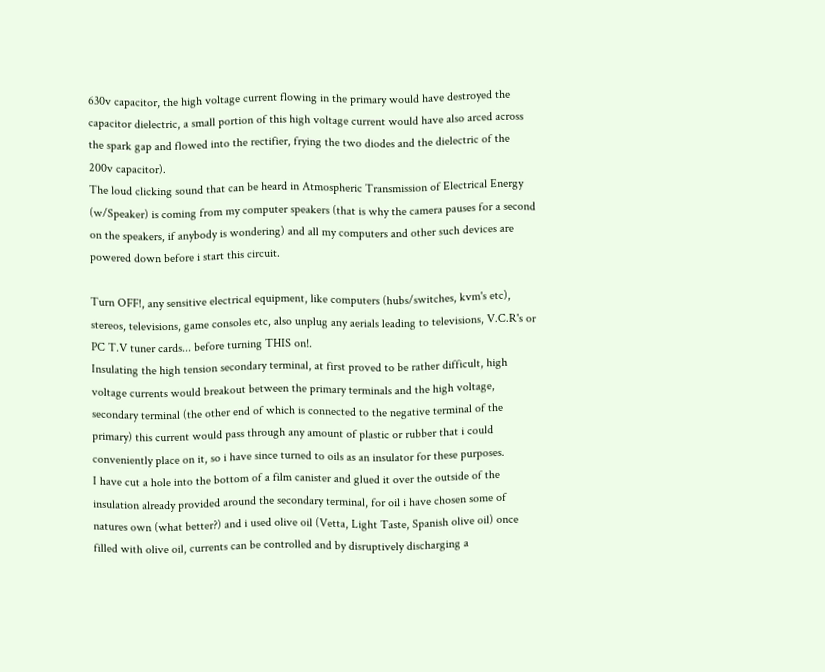630v capacitor, the high voltage current flowing in the primary would have destroyed the capacitor dielectric, a small portion of this high voltage current would have also arced across the spark gap and flowed into the rectifier, frying the two diodes and the dielectric of the 200v capacitor).
The loud clicking sound that can be heard in Atmospheric Transmission of Electrical Energy (w/Speaker) is coming from my computer speakers (that is why the camera pauses for a second on the speakers, if anybody is wondering) and all my computers and other such devices are powered down before i start this circuit.

Turn OFF!, any sensitive electrical equipment, like computers (hubs/switches, kvm's etc), stereos, televisions, game consoles etc, also unplug any aerials leading to televisions, V.C.R's or PC T.V tuner cards... before turning THIS on!.
Insulating the high tension secondary terminal, at first proved to be rather difficult, high voltage currents would breakout between the primary terminals and the high voltage, secondary terminal (the other end of which is connected to the negative terminal of the primary) this current would pass through any amount of plastic or rubber that i could conveniently place on it, so i have since turned to oils as an insulator for these purposes.
I have cut a hole into the bottom of a film canister and glued it over the outside of the insulation already provided around the secondary terminal, for oil i have chosen some of natures own (what better?) and i used olive oil (Vetta, Light Taste, Spanish olive oil) once filled with olive oil, currents can be controlled and by disruptively discharging a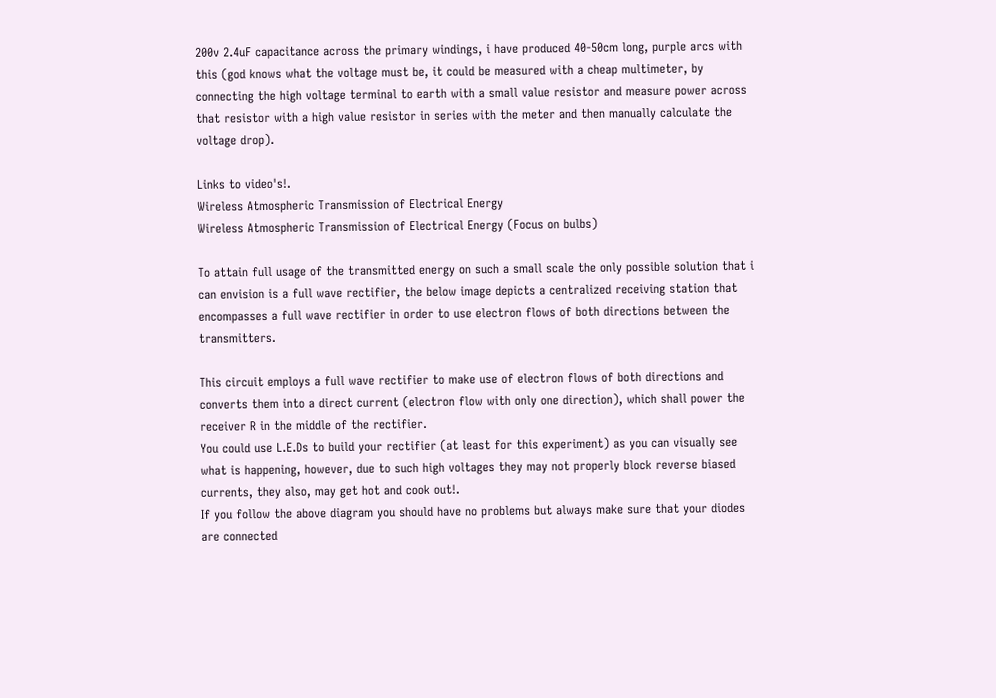200v 2.4uF capacitance across the primary windings, i have produced 40-50cm long, purple arcs with this (god knows what the voltage must be, it could be measured with a cheap multimeter, by connecting the high voltage terminal to earth with a small value resistor and measure power across that resistor with a high value resistor in series with the meter and then manually calculate the voltage drop).

Links to video's!.
Wireless Atmospheric Transmission of Electrical Energy
Wireless Atmospheric Transmission of Electrical Energy (Focus on bulbs)

To attain full usage of the transmitted energy on such a small scale the only possible solution that i can envision is a full wave rectifier, the below image depicts a centralized receiving station that encompasses a full wave rectifier in order to use electron flows of both directions between the transmitters.

This circuit employs a full wave rectifier to make use of electron flows of both directions and converts them into a direct current (electron flow with only one direction), which shall power the receiver R in the middle of the rectifier.
You could use L.E.Ds to build your rectifier (at least for this experiment) as you can visually see what is happening, however, due to such high voltages they may not properly block reverse biased currents, they also, may get hot and cook out!.
If you follow the above diagram you should have no problems but always make sure that your diodes are connected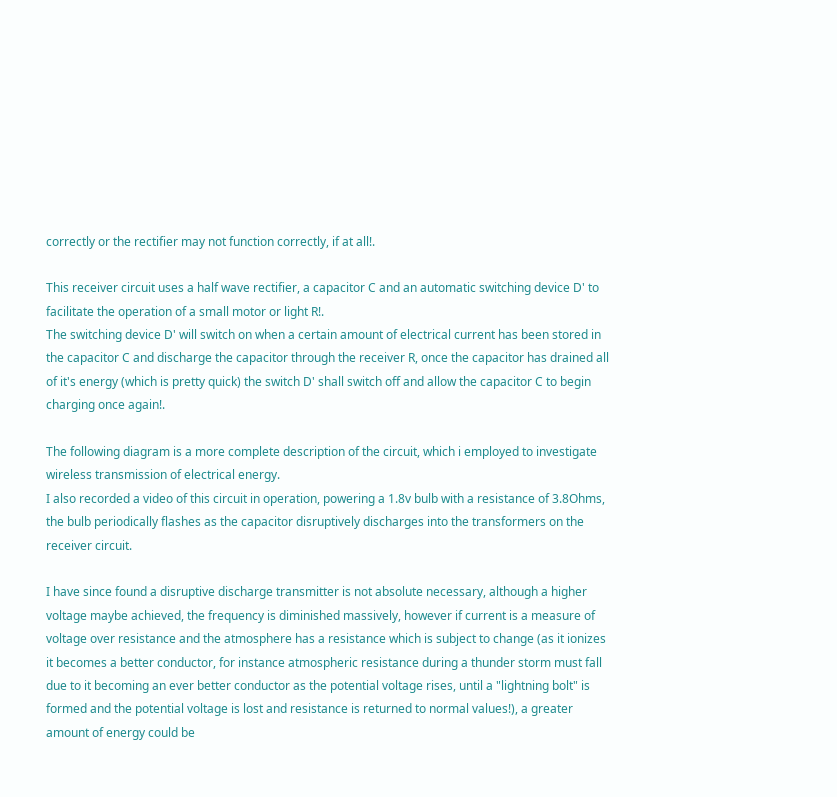correctly or the rectifier may not function correctly, if at all!.

This receiver circuit uses a half wave rectifier, a capacitor C and an automatic switching device D' to facilitate the operation of a small motor or light R!.
The switching device D' will switch on when a certain amount of electrical current has been stored in the capacitor C and discharge the capacitor through the receiver R, once the capacitor has drained all of it's energy (which is pretty quick) the switch D' shall switch off and allow the capacitor C to begin charging once again!.

The following diagram is a more complete description of the circuit, which i employed to investigate wireless transmission of electrical energy.
I also recorded a video of this circuit in operation, powering a 1.8v bulb with a resistance of 3.8Ohms, the bulb periodically flashes as the capacitor disruptively discharges into the transformers on the receiver circuit.

I have since found a disruptive discharge transmitter is not absolute necessary, although a higher voltage maybe achieved, the frequency is diminished massively, however if current is a measure of voltage over resistance and the atmosphere has a resistance which is subject to change (as it ionizes it becomes a better conductor, for instance atmospheric resistance during a thunder storm must fall due to it becoming an ever better conductor as the potential voltage rises, until a "lightning bolt" is formed and the potential voltage is lost and resistance is returned to normal values!), a greater amount of energy could be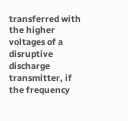transferred with the higher voltages of a disruptive discharge transmitter, if the frequency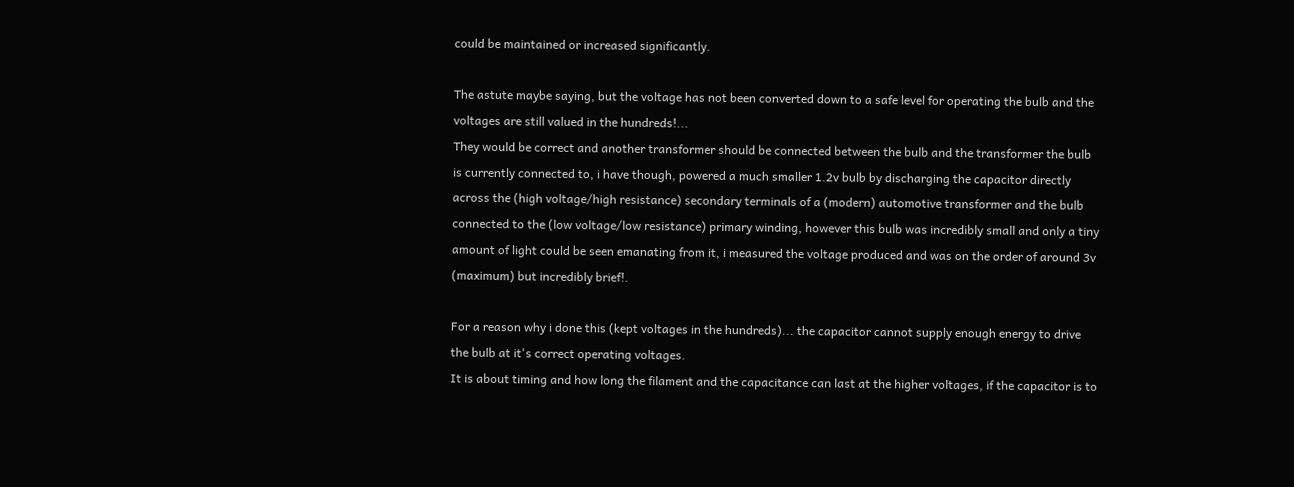could be maintained or increased significantly.

The astute maybe saying, but the voltage has not been converted down to a safe level for operating the bulb and the voltages are still valued in the hundreds!...
They would be correct and another transformer should be connected between the bulb and the transformer the bulb is currently connected to, i have though, powered a much smaller 1.2v bulb by discharging the capacitor directly across the (high voltage/high resistance) secondary terminals of a (modern) automotive transformer and the bulb connected to the (low voltage/low resistance) primary winding, however this bulb was incredibly small and only a tiny amount of light could be seen emanating from it, i measured the voltage produced and was on the order of around 3v (maximum) but incredibly brief!.

For a reason why i done this (kept voltages in the hundreds)... the capacitor cannot supply enough energy to drive the bulb at it's correct operating voltages.
It is about timing and how long the filament and the capacitance can last at the higher voltages, if the capacitor is to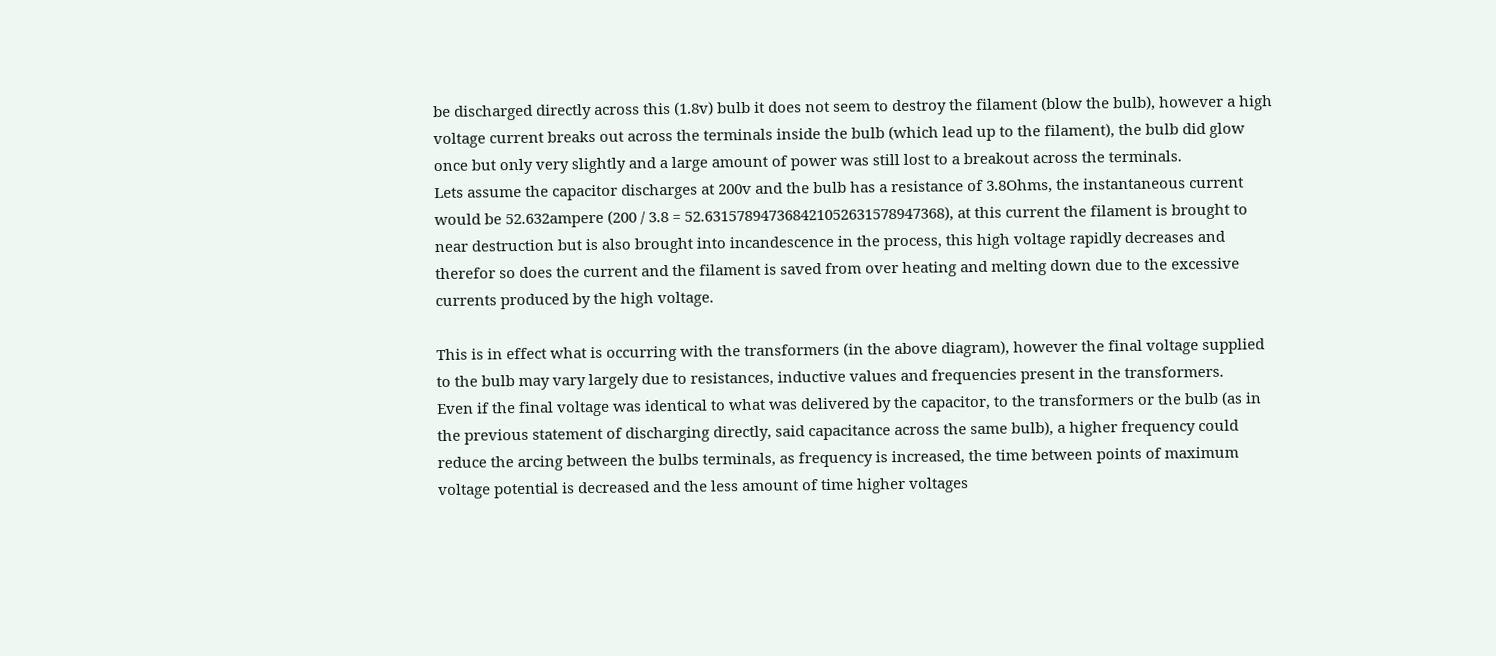be discharged directly across this (1.8v) bulb it does not seem to destroy the filament (blow the bulb), however a high voltage current breaks out across the terminals inside the bulb (which lead up to the filament), the bulb did glow once but only very slightly and a large amount of power was still lost to a breakout across the terminals.
Lets assume the capacitor discharges at 200v and the bulb has a resistance of 3.8Ohms, the instantaneous current would be 52.632ampere (200 / 3.8 = 52.631578947368421052631578947368), at this current the filament is brought to near destruction but is also brought into incandescence in the process, this high voltage rapidly decreases and therefor so does the current and the filament is saved from over heating and melting down due to the excessive currents produced by the high voltage.

This is in effect what is occurring with the transformers (in the above diagram), however the final voltage supplied to the bulb may vary largely due to resistances, inductive values and frequencies present in the transformers.
Even if the final voltage was identical to what was delivered by the capacitor, to the transformers or the bulb (as in the previous statement of discharging directly, said capacitance across the same bulb), a higher frequency could reduce the arcing between the bulbs terminals, as frequency is increased, the time between points of maximum voltage potential is decreased and the less amount of time higher voltages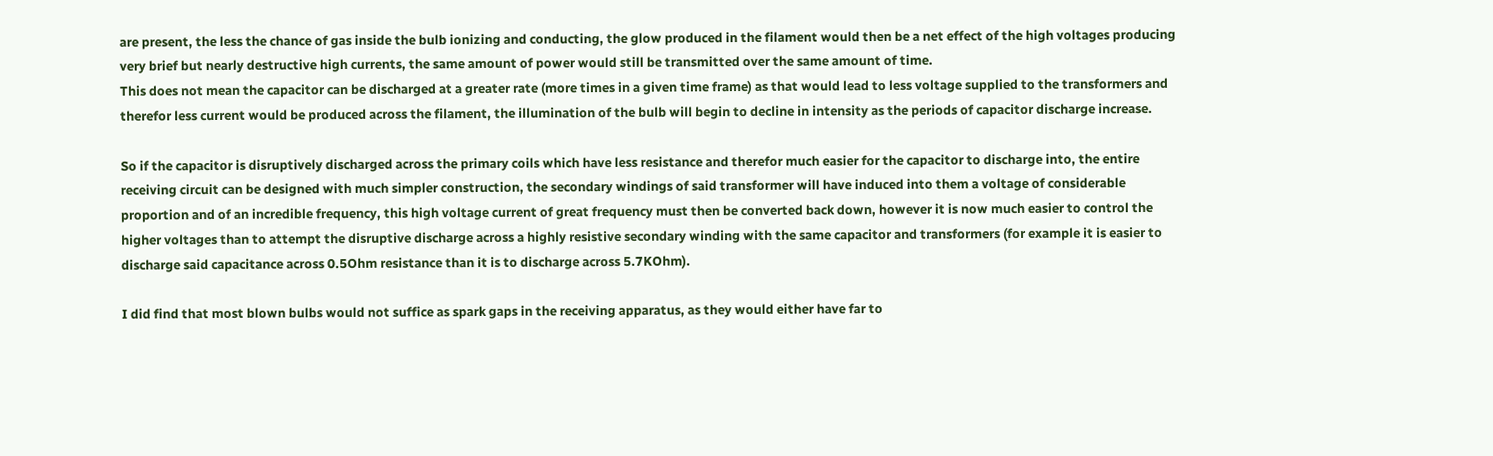are present, the less the chance of gas inside the bulb ionizing and conducting, the glow produced in the filament would then be a net effect of the high voltages producing very brief but nearly destructive high currents, the same amount of power would still be transmitted over the same amount of time.
This does not mean the capacitor can be discharged at a greater rate (more times in a given time frame) as that would lead to less voltage supplied to the transformers and therefor less current would be produced across the filament, the illumination of the bulb will begin to decline in intensity as the periods of capacitor discharge increase.

So if the capacitor is disruptively discharged across the primary coils which have less resistance and therefor much easier for the capacitor to discharge into, the entire receiving circuit can be designed with much simpler construction, the secondary windings of said transformer will have induced into them a voltage of considerable proportion and of an incredible frequency, this high voltage current of great frequency must then be converted back down, however it is now much easier to control the higher voltages than to attempt the disruptive discharge across a highly resistive secondary winding with the same capacitor and transformers (for example it is easier to discharge said capacitance across 0.5Ohm resistance than it is to discharge across 5.7KOhm).

I did find that most blown bulbs would not suffice as spark gaps in the receiving apparatus, as they would either have far to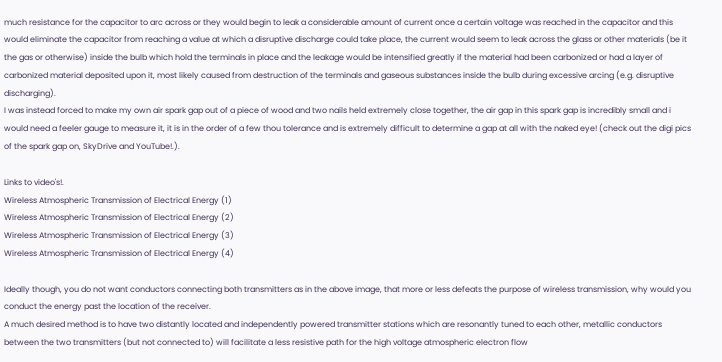much resistance for the capacitor to arc across or they would begin to leak a considerable amount of current once a certain voltage was reached in the capacitor and this would eliminate the capacitor from reaching a value at which a disruptive discharge could take place, the current would seem to leak across the glass or other materials (be it the gas or otherwise) inside the bulb which hold the terminals in place and the leakage would be intensified greatly if the material had been carbonized or had a layer of carbonized material deposited upon it, most likely caused from destruction of the terminals and gaseous substances inside the bulb during excessive arcing (e.g. disruptive discharging).
I was instead forced to make my own air spark gap out of a piece of wood and two nails held extremely close together, the air gap in this spark gap is incredibly small and i would need a feeler gauge to measure it, it is in the order of a few thou tolerance and is extremely difficult to determine a gap at all with the naked eye! (check out the digi pics of the spark gap on, SkyDrive and YouTube!.).

Links to video's!.
Wireless Atmospheric Transmission of Electrical Energy (1)
Wireless Atmospheric Transmission of Electrical Energy (2)
Wireless Atmospheric Transmission of Electrical Energy (3)
Wireless Atmospheric Transmission of Electrical Energy (4)

Ideally though, you do not want conductors connecting both transmitters as in the above image, that more or less defeats the purpose of wireless transmission, why would you conduct the energy past the location of the receiver.
A much desired method is to have two distantly located and independently powered transmitter stations which are resonantly tuned to each other, metallic conductors between the two transmitters (but not connected to) will facilitate a less resistive path for the high voltage atmospheric electron flow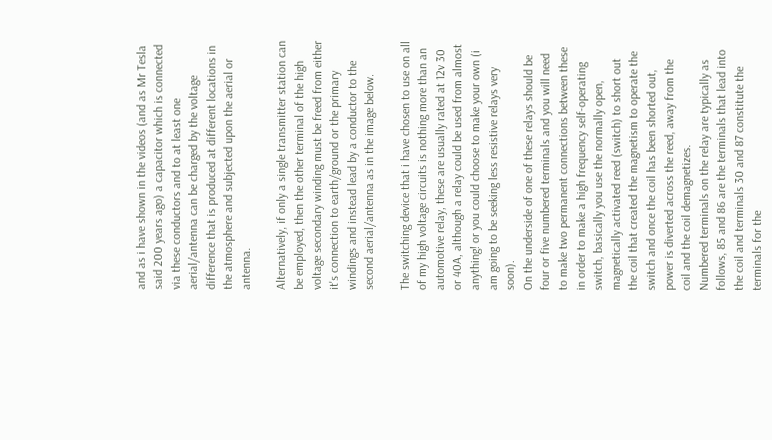and as i have shown in the videos (and as Mr Tesla said 200 years ago) a capacitor which is connected via these conductors and to at least one aerial/antenna can be charged by the voltage difference that is produced at different locations in the atmosphere and subjected upon the aerial or antenna.

Alternatively, if only a single transmitter station can be employed, then the other terminal of the high voltage secondary winding must be freed from either it's connection to earth/ground or the primary windings and instead lead by a conductor to the second aerial/antenna as in the image below.

The switching device that i have chosen to use on all of my high voltage circuits is nothing more than an automotive relay, these are usually rated at 12v 30 or 40A, although a relay could be used from almost anything! or you could choose to make your own (i am going to be seeking less resistive relays very soon).
On the underside of one of these relays should be four or five numbered terminals and you will need to make two permanent connections between these in order to make a high frequency self-operating switch, basically you use the normally open, magnetically activated reed (switch) to short out the coil that created the magnetism to operate the switch and once the coil has been shorted out, power is diverted across the reed, away from the coil and the coil demagnetizes.
Numbered terminals on the relay are typically as follows, 85 and 86 are the terminals that lead into the coil and terminals 30 and 87 constitute the terminals for the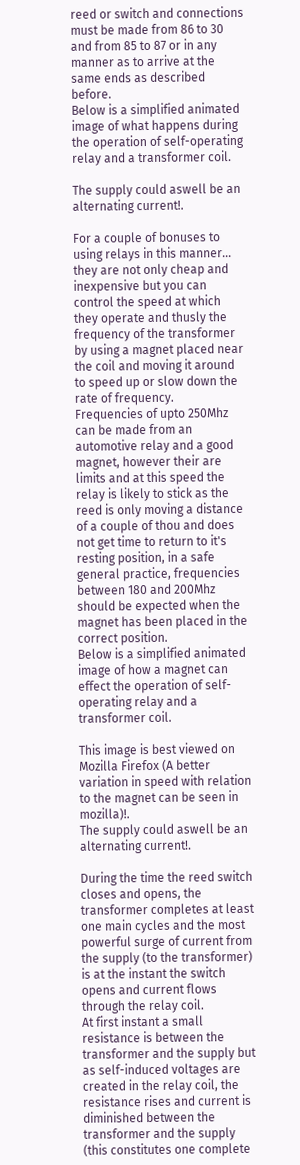reed or switch and connections must be made from 86 to 30 and from 85 to 87 or in any manner as to arrive at the same ends as described before.
Below is a simplified animated image of what happens during the operation of self-operating relay and a transformer coil.

The supply could aswell be an alternating current!.

For a couple of bonuses to using relays in this manner... they are not only cheap and inexpensive but you can control the speed at which they operate and thusly the frequency of the transformer by using a magnet placed near the coil and moving it around to speed up or slow down the rate of frequency.
Frequencies of upto 250Mhz can be made from an automotive relay and a good magnet, however their are limits and at this speed the relay is likely to stick as the reed is only moving a distance of a couple of thou and does not get time to return to it's resting position, in a safe general practice, frequencies between 180 and 200Mhz should be expected when the magnet has been placed in the correct position.
Below is a simplified animated image of how a magnet can effect the operation of self-operating relay and a transformer coil.

This image is best viewed on Mozilla Firefox (A better variation in speed with relation to the magnet can be seen in mozilla)!.
The supply could aswell be an alternating current!.

During the time the reed switch closes and opens, the transformer completes at least one main cycles and the most powerful surge of current from the supply (to the transformer) is at the instant the switch opens and current flows through the relay coil.
At first instant a small resistance is between the transformer and the supply but as self-induced voltages are created in the relay coil, the resistance rises and current is diminished between the transformer and the supply (this constitutes one complete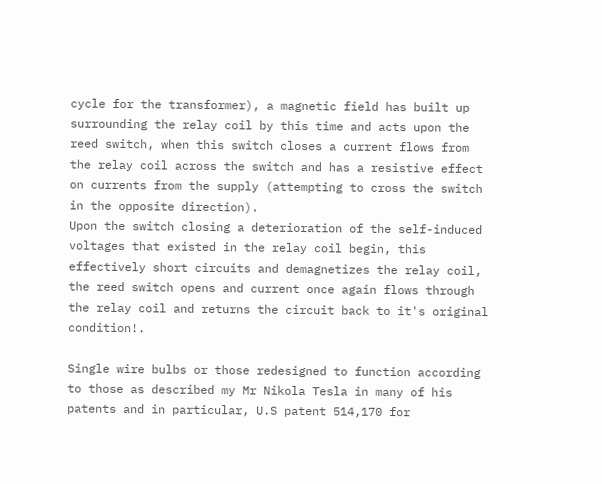cycle for the transformer), a magnetic field has built up surrounding the relay coil by this time and acts upon the reed switch, when this switch closes a current flows from the relay coil across the switch and has a resistive effect on currents from the supply (attempting to cross the switch in the opposite direction).
Upon the switch closing a deterioration of the self-induced voltages that existed in the relay coil begin, this effectively short circuits and demagnetizes the relay coil, the reed switch opens and current once again flows through the relay coil and returns the circuit back to it's original condition!.

Single wire bulbs or those redesigned to function according to those as described my Mr Nikola Tesla in many of his patents and in particular, U.S patent 514,170 for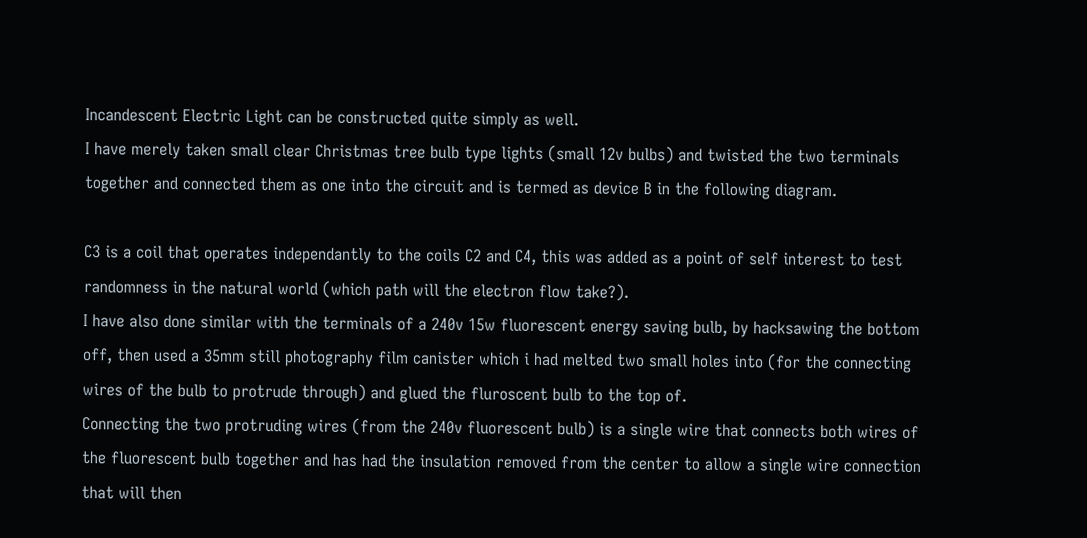Incandescent Electric Light can be constructed quite simply as well.
I have merely taken small clear Christmas tree bulb type lights (small 12v bulbs) and twisted the two terminals together and connected them as one into the circuit and is termed as device B in the following diagram.

C3 is a coil that operates independantly to the coils C2 and C4, this was added as a point of self interest to test randomness in the natural world (which path will the electron flow take?).
I have also done similar with the terminals of a 240v 15w fluorescent energy saving bulb, by hacksawing the bottom off, then used a 35mm still photography film canister which i had melted two small holes into (for the connecting wires of the bulb to protrude through) and glued the fluroscent bulb to the top of.
Connecting the two protruding wires (from the 240v fluorescent bulb) is a single wire that connects both wires of the fluorescent bulb together and has had the insulation removed from the center to allow a single wire connection that will then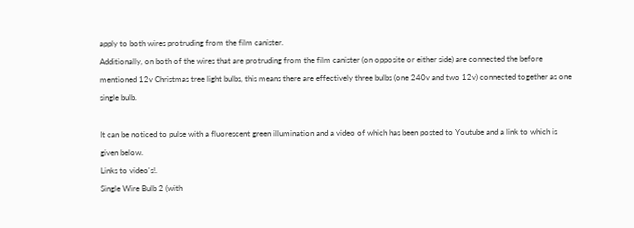apply to both wires protruding from the film canister.
Additionally, on both of the wires that are protruding from the film canister (on opposite or either side) are connected the before mentioned 12v Christmas tree light bulbs, this means there are effectively three bulbs (one 240v and two 12v) connected together as one single bulb.

It can be noticed to pulse with a fluorescent green illumination and a video of which has been posted to Youtube and a link to which is given below.
Links to video's!.
Single Wire Bulb 2 (with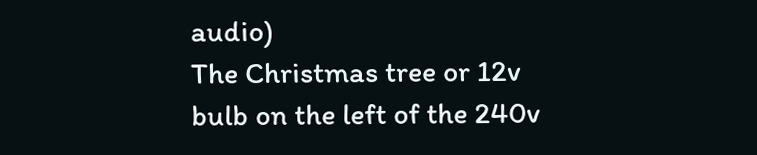audio)
The Christmas tree or 12v bulb on the left of the 240v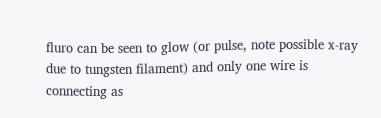fluro can be seen to glow (or pulse, note possible x-ray due to tungsten filament) and only one wire is connecting as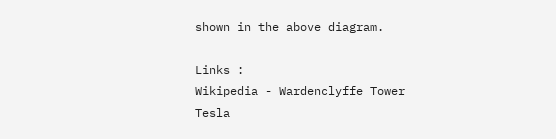shown in the above diagram.

Links :
Wikipedia - Wardenclyffe Tower
Tesla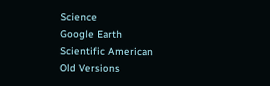Science
Google Earth
Scientific American
Old Versions